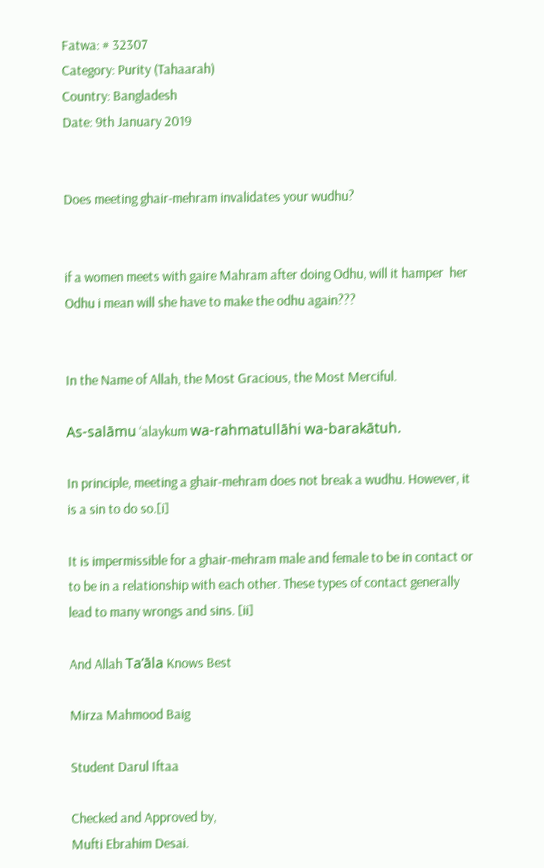Fatwa: # 32307
Category: Purity (Tahaarah)
Country: Bangladesh
Date: 9th January 2019


Does meeting ghair-mehram invalidates your wudhu?


if a women meets with gaire Mahram after doing Odhu, will it hamper  her Odhu i mean will she have to make the odhu again???


In the Name of Allah, the Most Gracious, the Most Merciful.

As-salāmu ‘alaykum wa-rahmatullāhi wa-barakātuh.

In principle, meeting a ghair-mehram does not break a wudhu. However, it is a sin to do so.[i]

It is impermissible for a ghair-mehram male and female to be in contact or to be in a relationship with each other. These types of contact generally lead to many wrongs and sins. [ii]

And Allah Ta’āla Knows Best

Mirza Mahmood Baig

Student Darul Iftaa

Checked and Approved by,
Mufti Ebrahim Desai.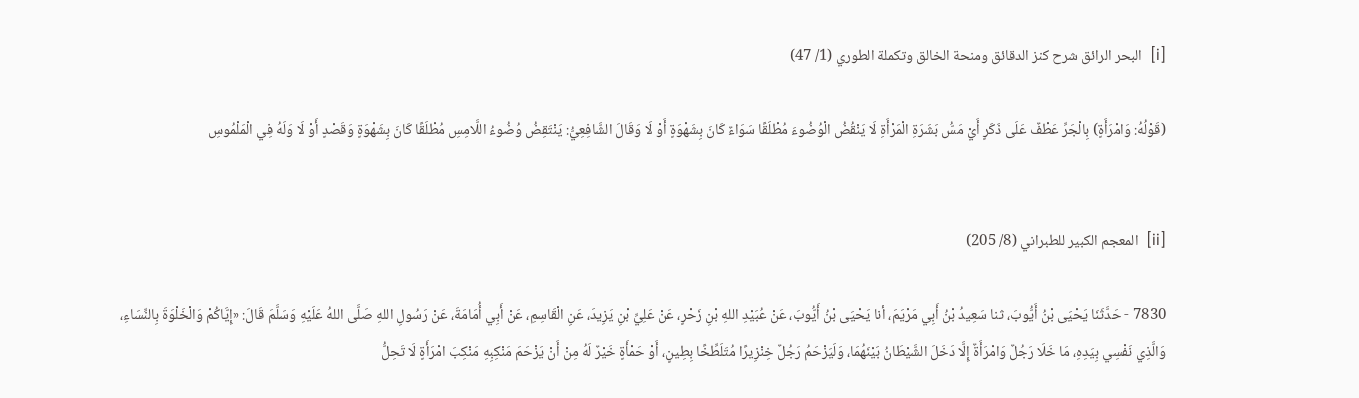[i]  البحر الرائق شرح كنز الدقائق ومنحة الخالق وتكملة الطوري (1/ 47)

(قَوْلُهُ: وَامْرَأَةٍ) بِالْجَرِّ عَطْفٌ عَلَى ذَكَرٍ أَيْ مَسُّ بَشَرَةِ الْمَرْأَةِ لَا يَنْقُضُ الْوُضُوءَ مُطْلَقًا سَوَاءٌ كَانَ بِشَهْوَةٍ أَوْ لَا وَقَالَ الشَّافِعِيُّ: يَنْتَقِضُ وُضُوءُ اللَّامِسِ مُطْلَقًا كَانَ بِشَهْوَةٍ وَقَصْدٍ أَوْ لَا وَلَهُ فِي الْمَلْمُوسِ


[ii]  المعجم الكبير للطبراني (8/ 205)

7830 - حَدَّثَنَا يَحْيَى بْنُ أَيُّوبَ، ثنا سَعِيدُ بْنُ أَبِي مَرْيَمَ، أنا يَحْيَى بْنُ أَيُّوبَ، عَنْ عُبَيْدِ اللهِ بْنِ زَحْرٍ، عَنْ عَلِيِّ بْنِ يَزِيدَ، عَنِ الْقَاسِمِ، عَنْ أَبِي أُمَامَةَ، عَنْ رَسُولِ اللهِ صَلَّى اللهُ عَلَيْهِ وَسَلَّمَ قَالَ: «إِيَّاكُمْ وَالْخَلْوَةَ بِالنِّسَاءِ، وَالَّذِي نَفْسِي بِيَدِهِ، مَا خَلَا رَجُلٌ وَامْرَأَةٌ إِلَّا دَخَلَ الشَّيْطَانُ بَيْنَهُمَا، وَلَيَزْحَمُ رَجُلٌ خِنْزِيرًا مُتَلَطِّخًا بِطِينٍ، أَوْ حَمْأَةٍ خَيْرٌ لَهُ مِنْ أَنْ يَزْحَمَ مَنْكِبِهِ مَنْكِبَ امْرَأَةٍ لَا تَحِلُّ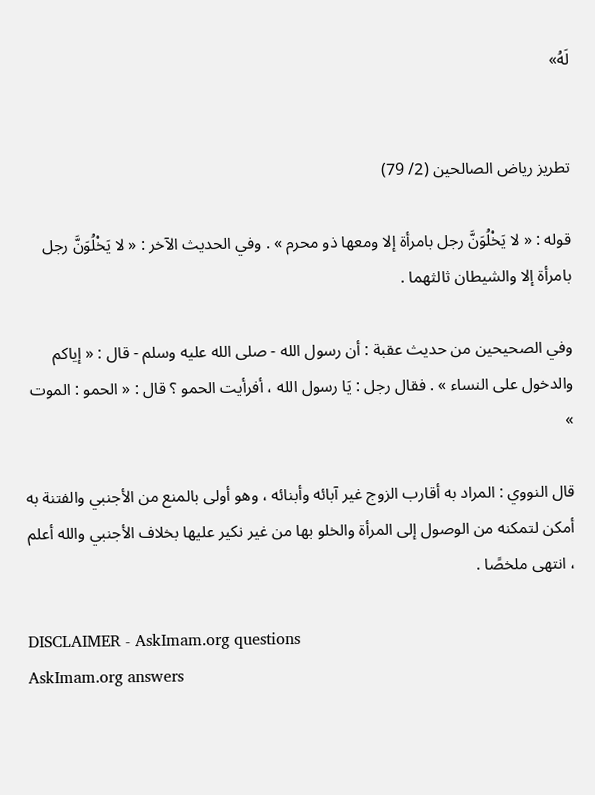لَهُ»


تطريز رياض الصالحين (2/ 79)

قوله : « لا يَخْلُوَنَّ رجل بامرأة إلا ومعها ذو محرم » . وفي الحديث الآخر : « لا يَخْلُوَنَّ رجل بامرأة إلا والشيطان ثالثهما .

وفي الصحيحين من حديث عقبة : أن رسول الله - صلى الله عليه وسلم - قال : « إياكم والدخول على النساء » . فقال رجل : يَا رسول الله ، أفرأيت الحمو ؟ قال : « الحمو : الموت »

قال النووي : المراد به أقارب الزوج غير آبائه وأبنائه ، وهو أولى بالمنع من الأجنبي والفتنة به أمكن لتمكنه من الوصول إلى المرأة والخلو بها من غير نكير عليها بخلاف الأجنبي والله أعلم ، انتهى ملخصًا .

DISCLAIMER - AskImam.org questions
AskImam.org answers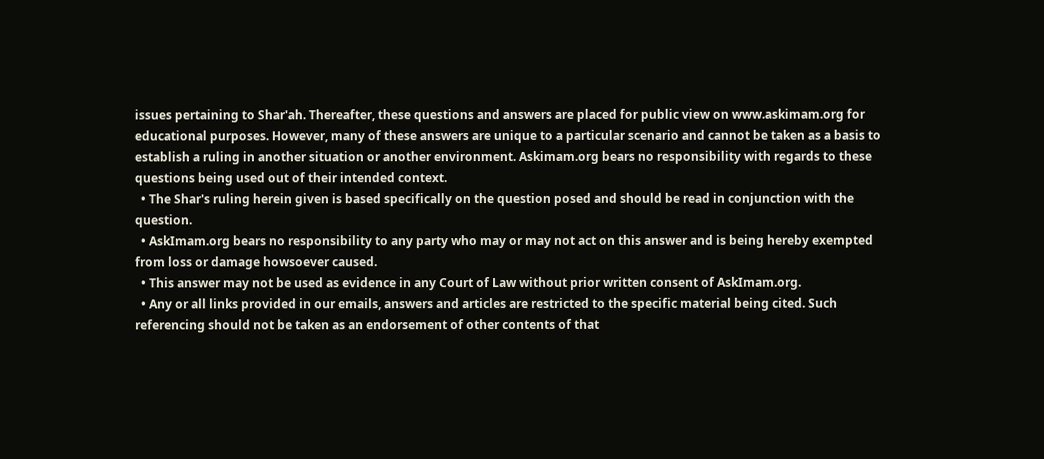issues pertaining to Shar'ah. Thereafter, these questions and answers are placed for public view on www.askimam.org for educational purposes. However, many of these answers are unique to a particular scenario and cannot be taken as a basis to establish a ruling in another situation or another environment. Askimam.org bears no responsibility with regards to these questions being used out of their intended context.
  • The Shar's ruling herein given is based specifically on the question posed and should be read in conjunction with the question.
  • AskImam.org bears no responsibility to any party who may or may not act on this answer and is being hereby exempted from loss or damage howsoever caused.
  • This answer may not be used as evidence in any Court of Law without prior written consent of AskImam.org.
  • Any or all links provided in our emails, answers and articles are restricted to the specific material being cited. Such referencing should not be taken as an endorsement of other contents of that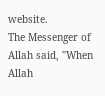website.
The Messenger of Allah said, "When Allah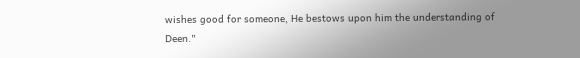wishes good for someone, He bestows upon him the understanding of Deen."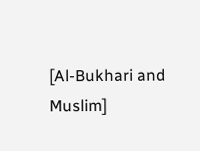[Al-Bukhari and Muslim]